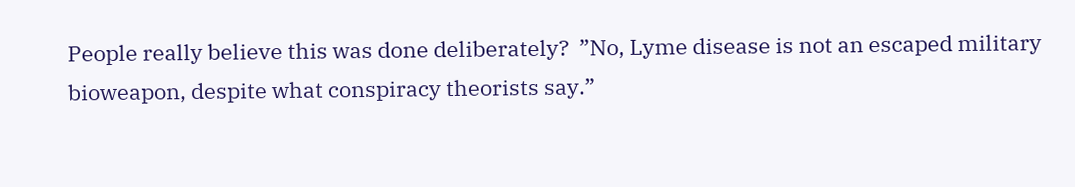People really believe this was done deliberately?  ”No, Lyme disease is not an escaped military bioweapon, despite what conspiracy theorists say.”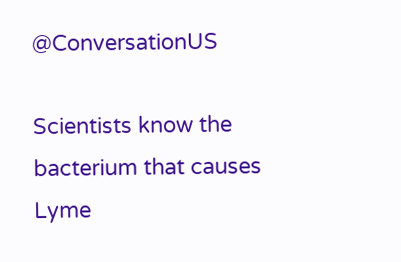@ConversationUS

Scientists know the bacterium that causes Lyme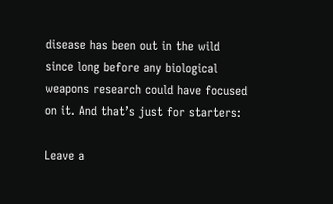disease has been out in the wild since long before any biological weapons research could have focused on it. And that’s just for starters:

Leave a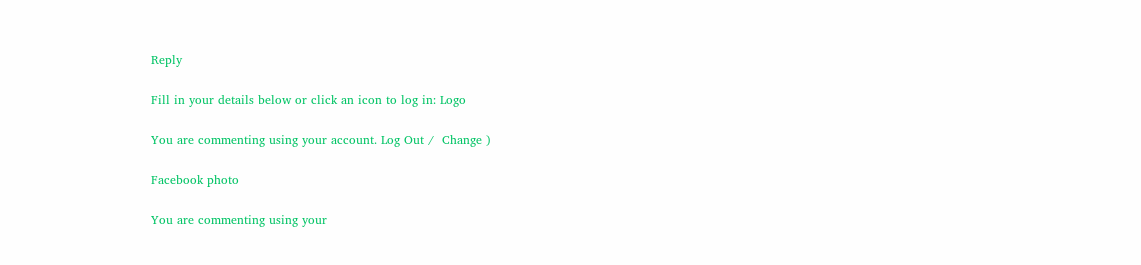Reply

Fill in your details below or click an icon to log in: Logo

You are commenting using your account. Log Out /  Change )

Facebook photo

You are commenting using your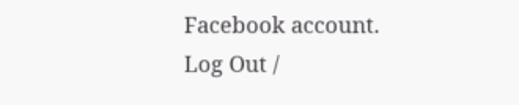Facebook account. Log Out /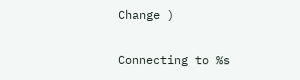Change )

Connecting to %s